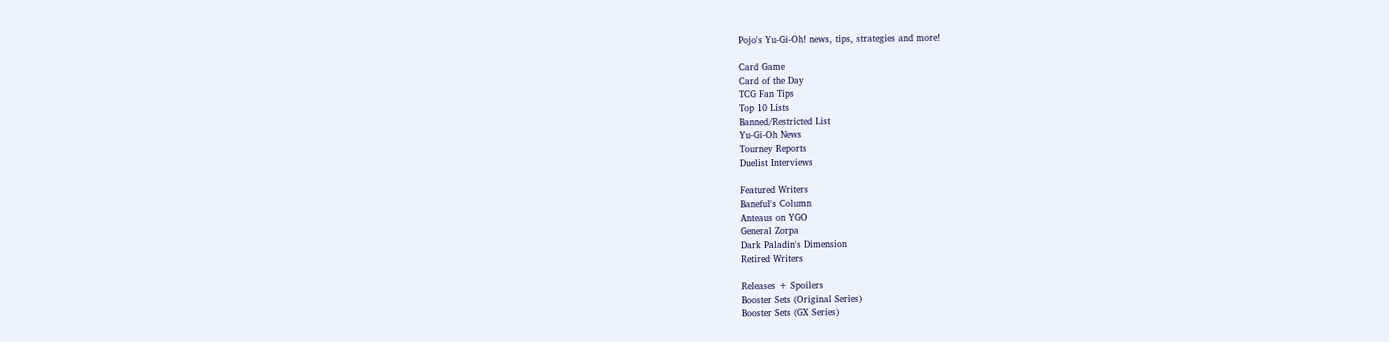Pojo's Yu-Gi-Oh! news, tips, strategies and more!

Card Game
Card of the Day
TCG Fan Tips
Top 10 Lists
Banned/Restricted List
Yu-Gi-Oh News
Tourney Reports
Duelist Interviews

Featured Writers
Baneful's Column
Anteaus on YGO
General Zorpa
Dark Paladin's Dimension
Retired Writers

Releases + Spoilers
Booster Sets (Original Series)
Booster Sets (GX Series)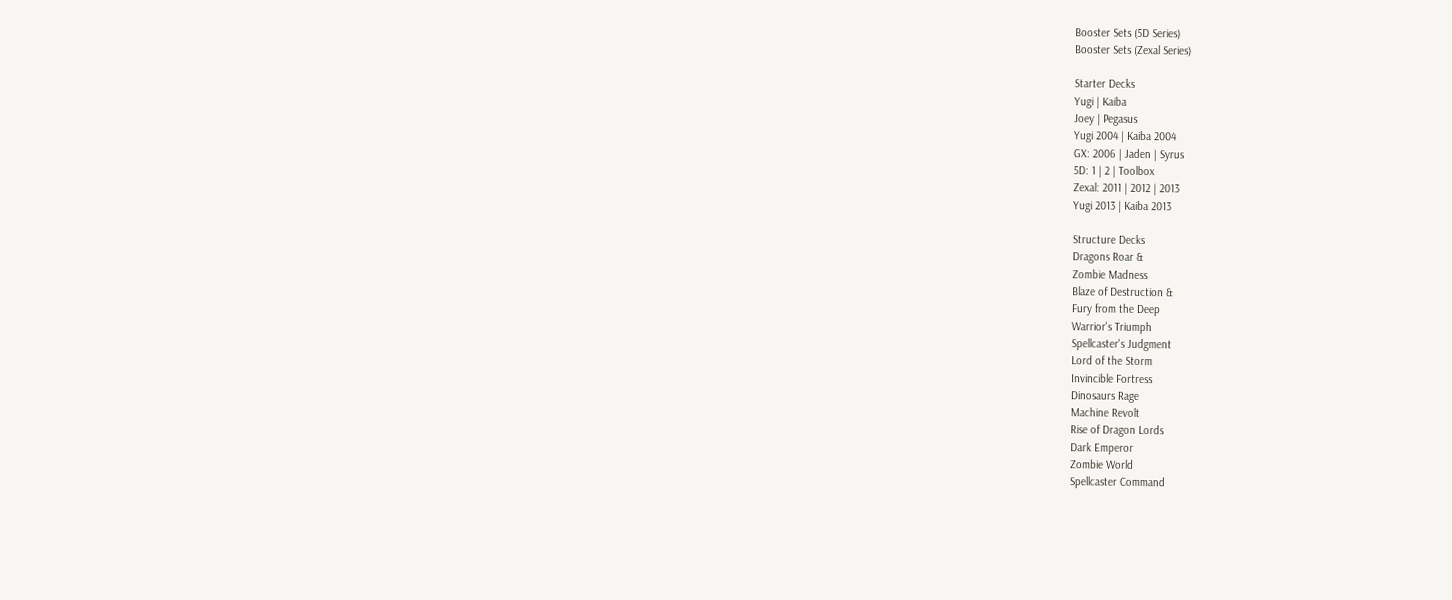Booster Sets (5D Series)
Booster Sets (Zexal Series)

Starter Decks
Yugi | Kaiba
Joey | Pegasus
Yugi 2004 | Kaiba 2004
GX: 2006 | Jaden | Syrus
5D: 1 | 2 | Toolbox
Zexal: 2011 | 2012 | 2013
Yugi 2013 | Kaiba 2013

Structure Decks
Dragons Roar &
Zombie Madness
Blaze of Destruction &
Fury from the Deep
Warrior's Triumph
Spellcaster's Judgment
Lord of the Storm
Invincible Fortress
Dinosaurs Rage
Machine Revolt
Rise of Dragon Lords
Dark Emperor
Zombie World
Spellcaster Command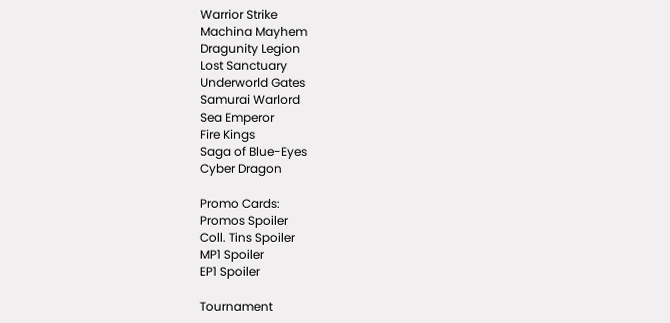Warrior Strike
Machina Mayhem
Dragunity Legion
Lost Sanctuary
Underworld Gates
Samurai Warlord
Sea Emperor
Fire Kings
Saga of Blue-Eyes
Cyber Dragon

Promo Cards:
Promos Spoiler
Coll. Tins Spoiler
MP1 Spoiler
EP1 Spoiler

Tournament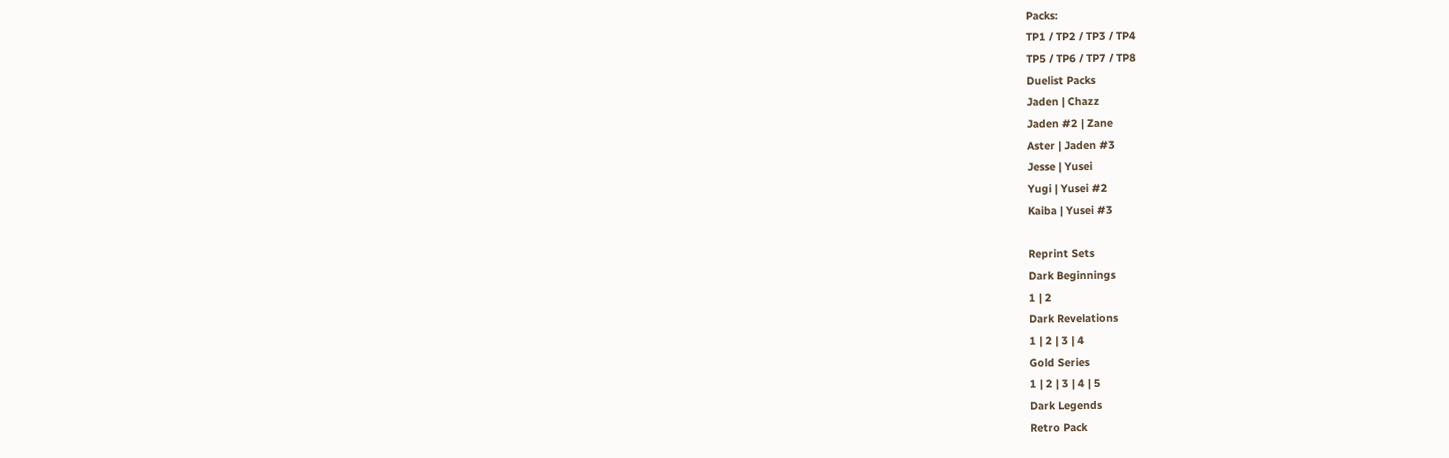Packs:
TP1 / TP2 / TP3 / TP4
TP5 / TP6 / TP7 / TP8
Duelist Packs
Jaden | Chazz
Jaden #2 | Zane
Aster | Jaden #3
Jesse | Yusei
Yugi | Yusei #2
Kaiba | Yusei #3

Reprint Sets
Dark Beginnings
1 | 2
Dark Revelations
1 | 2 | 3 | 4
Gold Series
1 | 2 | 3 | 4 | 5
Dark Legends
Retro Pack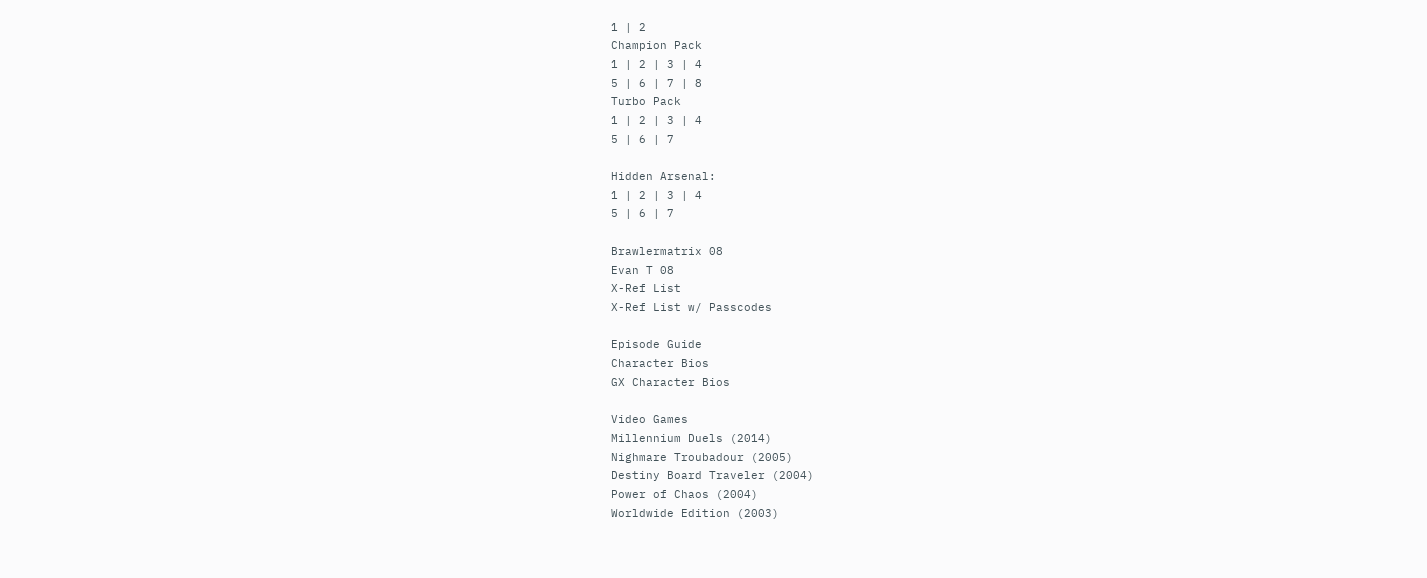1 | 2
Champion Pack
1 | 2 | 3 | 4
5 | 6 | 7 | 8
Turbo Pack
1 | 2 | 3 | 4
5 | 6 | 7

Hidden Arsenal:
1 | 2 | 3 | 4
5 | 6 | 7

Brawlermatrix 08
Evan T 08
X-Ref List
X-Ref List w/ Passcodes

Episode Guide
Character Bios
GX Character Bios

Video Games
Millennium Duels (2014)
Nighmare Troubadour (2005)
Destiny Board Traveler (2004)
Power of Chaos (2004)
Worldwide Edition (2003)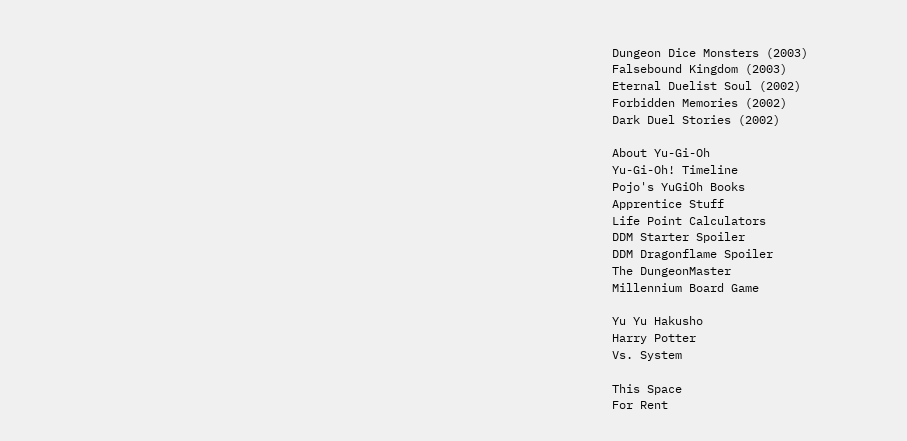Dungeon Dice Monsters (2003)
Falsebound Kingdom (2003)
Eternal Duelist Soul (2002)
Forbidden Memories (2002)
Dark Duel Stories (2002)

About Yu-Gi-Oh
Yu-Gi-Oh! Timeline
Pojo's YuGiOh Books
Apprentice Stuff
Life Point Calculators
DDM Starter Spoiler
DDM Dragonflame Spoiler
The DungeonMaster
Millennium Board Game

Yu Yu Hakusho
Harry Potter
Vs. System

This Space
For Rent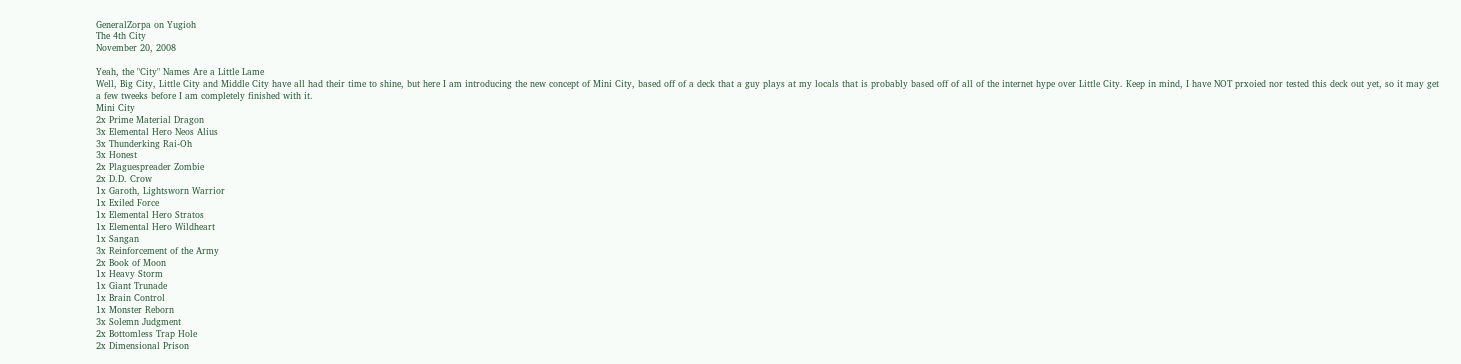GeneralZorpa on Yugioh
The 4th City
November 20, 2008

Yeah, the "City" Names Are a Little Lame
Well, Big City, Little City and Middle City have all had their time to shine, but here I am introducing the new concept of Mini City, based off of a deck that a guy plays at my locals that is probably based off of all of the internet hype over Little City. Keep in mind, I have NOT prxoied nor tested this deck out yet, so it may get a few tweeks before I am completely finished with it.
Mini City
2x Prime Material Dragon
3x Elemental Hero Neos Alius
3x Thunderking Rai-Oh
3x Honest
2x Plaguespreader Zombie
2x D.D. Crow
1x Garoth, Lightsworn Warrior
1x Exiled Force
1x Elemental Hero Stratos
1x Elemental Hero Wildheart
1x Sangan
3x Reinforcement of the Army
2x Book of Moon
1x Heavy Storm
1x Giant Trunade
1x Brain Control
1x Monster Reborn
3x Solemn Judgment
2x Bottomless Trap Hole
2x Dimensional Prison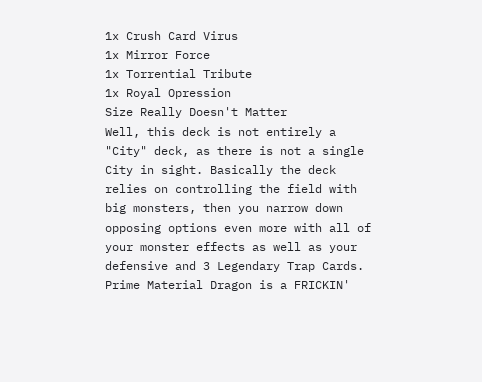1x Crush Card Virus
1x Mirror Force
1x Torrential Tribute
1x Royal Opression
Size Really Doesn't Matter
Well, this deck is not entirely a "City" deck, as there is not a single City in sight. Basically the deck relies on controlling the field with big monsters, then you narrow down opposing options even more with all of your monster effects as well as your defensive and 3 Legendary Trap Cards.
Prime Material Dragon is a FRICKIN'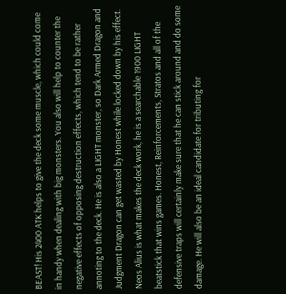BEAST! His 2400 ATK helps to give the deck some muscle, which could come in handy when dealing with big monsters. You also will help to counter the negative effects of opposing destruction effects, which tend to be rather annoting to the deck. He is also a LIGHT monster, so Dark Armed Dragon and Judgment Dragon can get wasted by Honest while locked down by his effect.
Neos Alius is what makes the deck work, he is a searchable 1900 LIGHT beatstick that wins games. Honest, Reinforcements, Stratos and all of the defensive traps will certainly make sure that he can stick around and do some damage. He will also be an ideal candidate for tributing for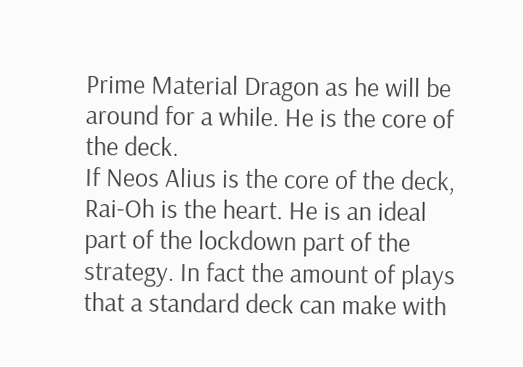Prime Material Dragon as he will be around for a while. He is the core of the deck.
If Neos Alius is the core of the deck, Rai-Oh is the heart. He is an ideal part of the lockdown part of the strategy. In fact the amount of plays that a standard deck can make with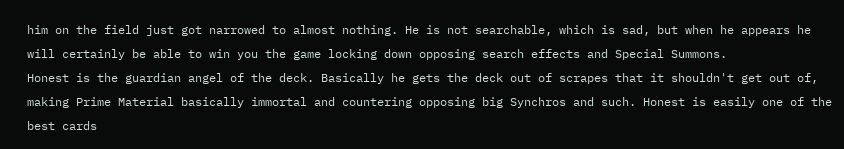him on the field just got narrowed to almost nothing. He is not searchable, which is sad, but when he appears he will certainly be able to win you the game locking down opposing search effects and Special Summons.
Honest is the guardian angel of the deck. Basically he gets the deck out of scrapes that it shouldn't get out of, making Prime Material basically immortal and countering opposing big Synchros and such. Honest is easily one of the best cards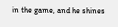in the game, and he shines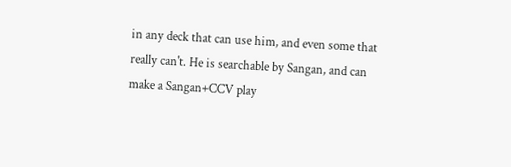in any deck that can use him, and even some that really can't. He is searchable by Sangan, and can make a Sangan+CCV play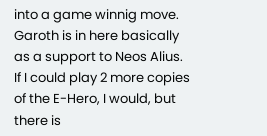into a game winnig move.
Garoth is in here basically as a support to Neos Alius. If I could play 2 more copies of the E-Hero, I would, but there is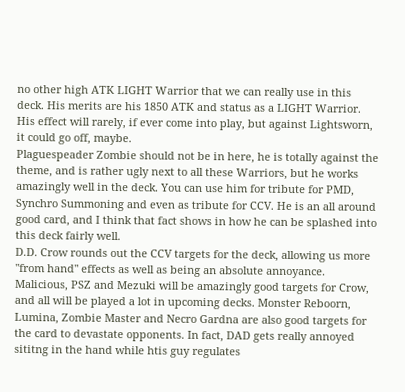no other high ATK LIGHT Warrior that we can really use in this deck. His merits are his 1850 ATK and status as a LIGHT Warrior. His effect will rarely, if ever come into play, but against Lightsworn, it could go off, maybe.
Plaguespeader Zombie should not be in here, he is totally against the theme, and is rather ugly next to all these Warriors, but he works amazingly well in the deck. You can use him for tribute for PMD, Synchro Summoning and even as tribute for CCV. He is an all around good card, and I think that fact shows in how he can be splashed into this deck fairly well.
D.D. Crow rounds out the CCV targets for the deck, allowing us more "from hand" effects as well as being an absolute annoyance. Malicious, PSZ and Mezuki will be amazingly good targets for Crow, and all will be played a lot in upcoming decks. Monster Reboorn, Lumina, Zombie Master and Necro Gardna are also good targets for the card to devastate opponents. In fact, DAD gets really annoyed sititng in the hand while htis guy regulates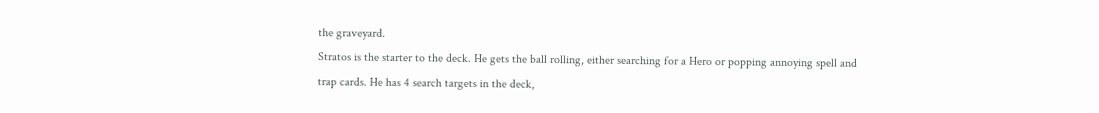the graveyard.
Stratos is the starter to the deck. He gets the ball rolling, either searching for a Hero or popping annoying spell and trap cards. He has 4 search targets in the deck,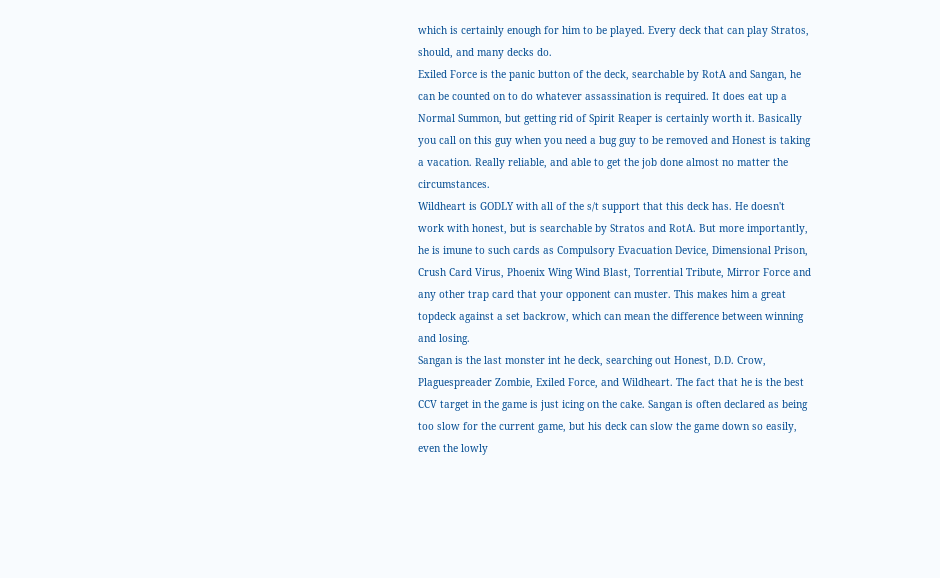which is certainly enough for him to be played. Every deck that can play Stratos, should, and many decks do.
Exiled Force is the panic button of the deck, searchable by RotA and Sangan, he can be counted on to do whatever assassination is required. It does eat up a Normal Summon, but getting rid of Spirit Reaper is certainly worth it. Basically you call on this guy when you need a bug guy to be removed and Honest is taking a vacation. Really reliable, and able to get the job done almost no matter the circumstances.
Wildheart is GODLY with all of the s/t support that this deck has. He doesn't work with honest, but is searchable by Stratos and RotA. But more importantly, he is imune to such cards as Compulsory Evacuation Device, Dimensional Prison, Crush Card Virus, Phoenix Wing Wind Blast, Torrential Tribute, Mirror Force and any other trap card that your opponent can muster. This makes him a great topdeck against a set backrow, which can mean the difference between winning and losing.
Sangan is the last monster int he deck, searching out Honest, D.D. Crow, Plaguespreader Zombie, Exiled Force, and Wildheart. The fact that he is the best CCV target in the game is just icing on the cake. Sangan is often declared as being too slow for the current game, but his deck can slow the game down so easily, even the lowly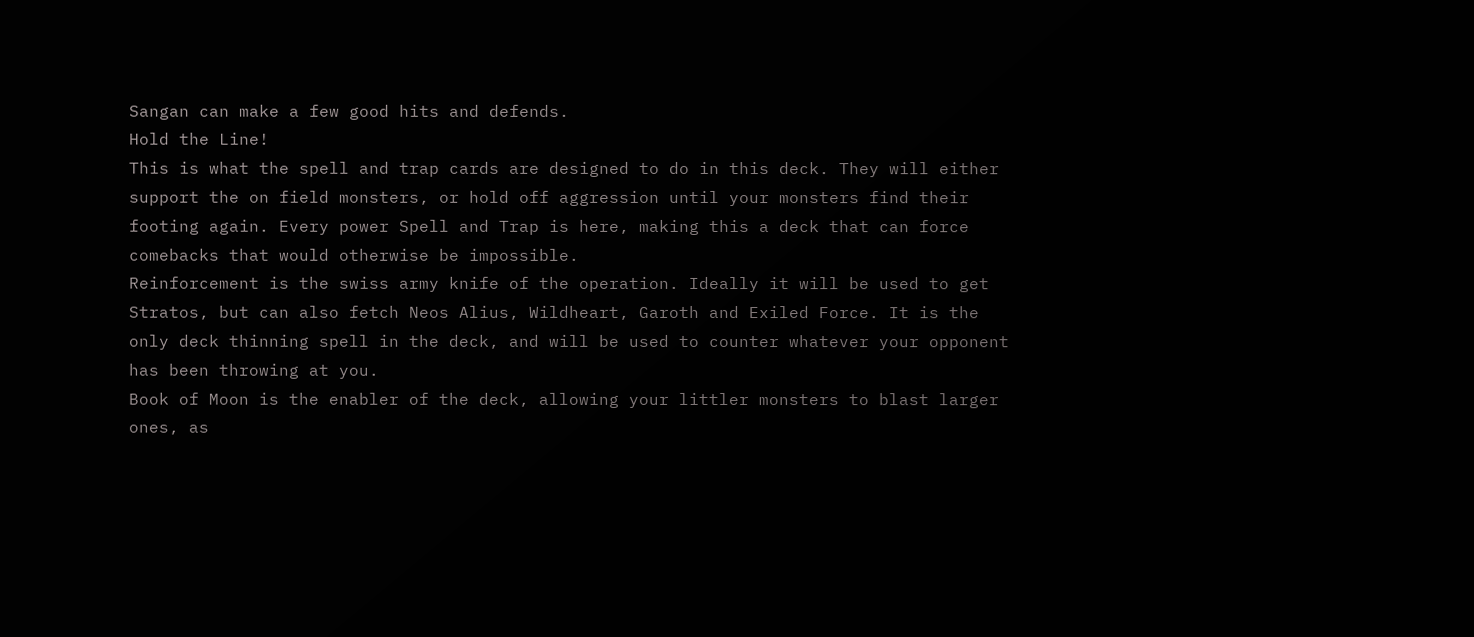Sangan can make a few good hits and defends.
Hold the Line!
This is what the spell and trap cards are designed to do in this deck. They will either support the on field monsters, or hold off aggression until your monsters find their footing again. Every power Spell and Trap is here, making this a deck that can force comebacks that would otherwise be impossible.
Reinforcement is the swiss army knife of the operation. Ideally it will be used to get Stratos, but can also fetch Neos Alius, Wildheart, Garoth and Exiled Force. It is the only deck thinning spell in the deck, and will be used to counter whatever your opponent has been throwing at you.
Book of Moon is the enabler of the deck, allowing your littler monsters to blast larger ones, as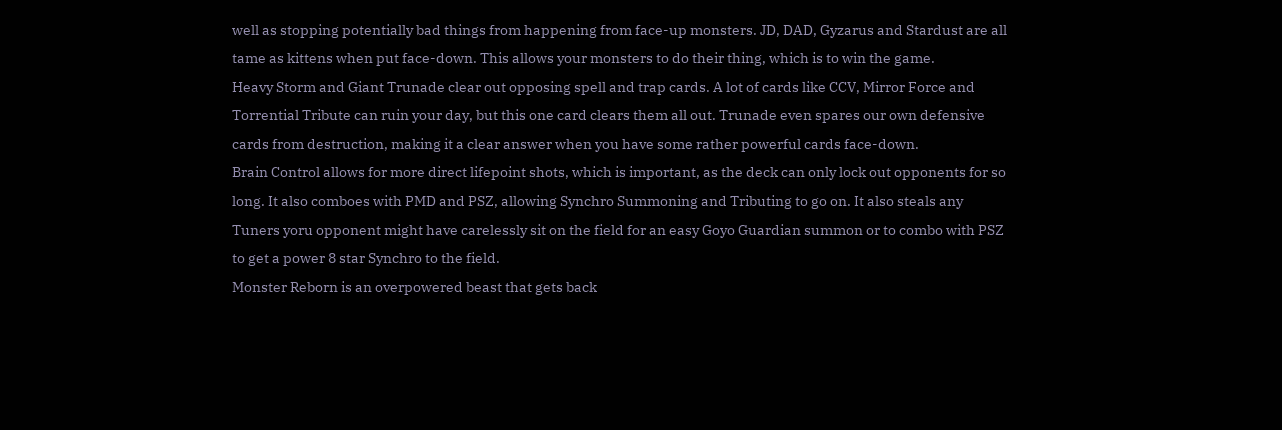well as stopping potentially bad things from happening from face-up monsters. JD, DAD, Gyzarus and Stardust are all tame as kittens when put face-down. This allows your monsters to do their thing, which is to win the game.
Heavy Storm and Giant Trunade clear out opposing spell and trap cards. A lot of cards like CCV, Mirror Force and Torrential Tribute can ruin your day, but this one card clears them all out. Trunade even spares our own defensive cards from destruction, making it a clear answer when you have some rather powerful cards face-down.
Brain Control allows for more direct lifepoint shots, which is important, as the deck can only lock out opponents for so long. It also comboes with PMD and PSZ, allowing Synchro Summoning and Tributing to go on. It also steals any Tuners yoru opponent might have carelessly sit on the field for an easy Goyo Guardian summon or to combo with PSZ to get a power 8 star Synchro to the field.
Monster Reborn is an overpowered beast that gets back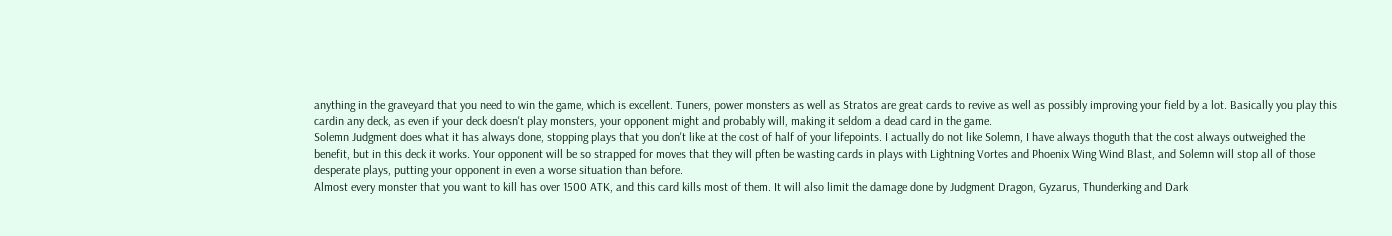anything in the graveyard that you need to win the game, which is excellent. Tuners, power monsters as well as Stratos are great cards to revive as well as possibly improving your field by a lot. Basically you play this cardin any deck, as even if your deck doesn't play monsters, your opponent might and probably will, making it seldom a dead card in the game.
Solemn Judgment does what it has always done, stopping plays that you don't like at the cost of half of your lifepoints. I actually do not like Solemn, I have always thoguth that the cost always outweighed the benefit, but in this deck it works. Your opponent will be so strapped for moves that they will pften be wasting cards in plays with Lightning Vortes and Phoenix Wing Wind Blast, and Solemn will stop all of those desperate plays, putting your opponent in even a worse situation than before.
Almost every monster that you want to kill has over 1500 ATK, and this card kills most of them. It will also limit the damage done by Judgment Dragon, Gyzarus, Thunderking and Dark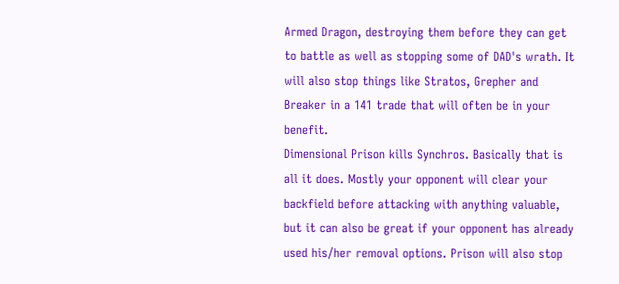Armed Dragon, destroying them before they can get to battle as well as stopping some of DAD's wrath. It will also stop things like Stratos, Grepher and Breaker in a 141 trade that will often be in your benefit.
Dimensional Prison kills Synchros. Basically that is all it does. Mostly your opponent will clear your backfield before attacking with anything valuable, but it can also be great if your opponent has already used his/her removal options. Prison will also stop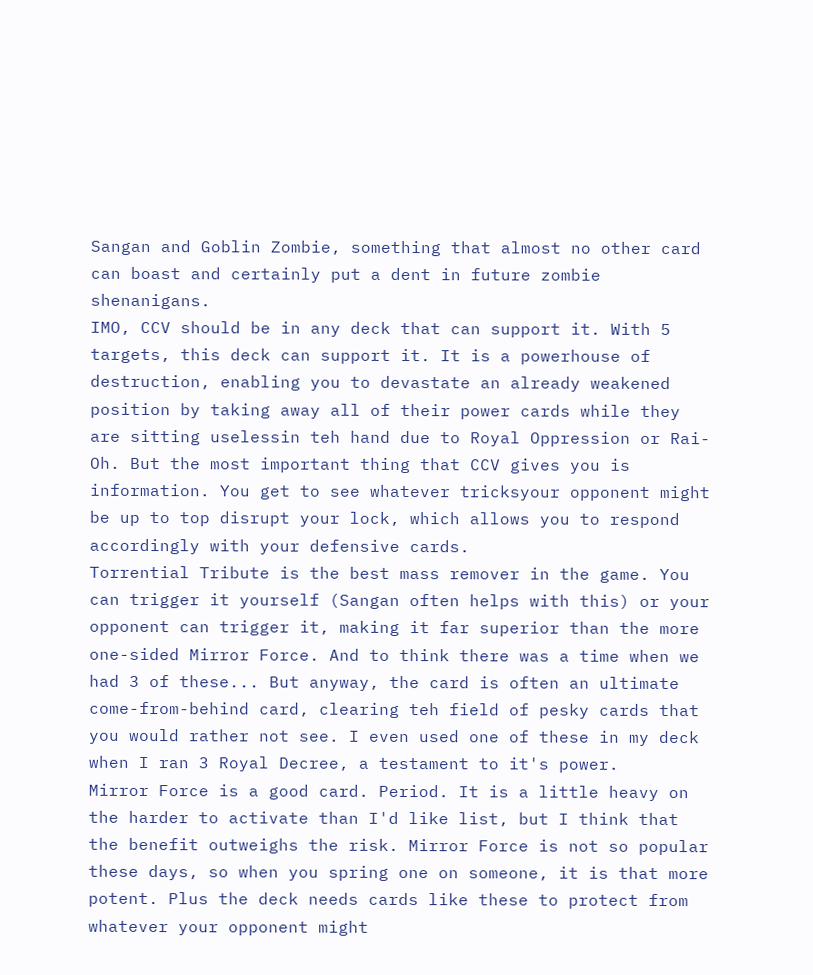Sangan and Goblin Zombie, something that almost no other card can boast and certainly put a dent in future zombie shenanigans.
IMO, CCV should be in any deck that can support it. With 5 targets, this deck can support it. It is a powerhouse of destruction, enabling you to devastate an already weakened position by taking away all of their power cards while they are sitting uselessin teh hand due to Royal Oppression or Rai-Oh. But the most important thing that CCV gives you is information. You get to see whatever tricksyour opponent might be up to top disrupt your lock, which allows you to respond accordingly with your defensive cards.
Torrential Tribute is the best mass remover in the game. You can trigger it yourself (Sangan often helps with this) or your opponent can trigger it, making it far superior than the more one-sided Mirror Force. And to think there was a time when we had 3 of these... But anyway, the card is often an ultimate come-from-behind card, clearing teh field of pesky cards that you would rather not see. I even used one of these in my deck when I ran 3 Royal Decree, a testament to it's power.
Mirror Force is a good card. Period. It is a little heavy on the harder to activate than I'd like list, but I think that the benefit outweighs the risk. Mirror Force is not so popular these days, so when you spring one on someone, it is that more potent. Plus the deck needs cards like these to protect from whatever your opponent might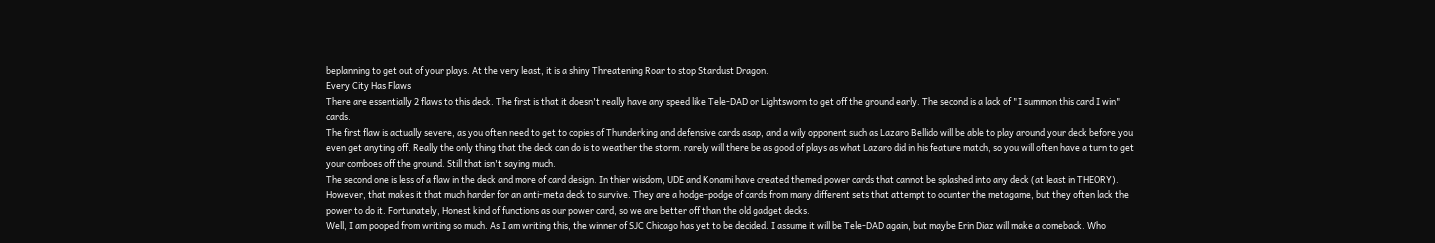beplanning to get out of your plays. At the very least, it is a shiny Threatening Roar to stop Stardust Dragon.
Every City Has Flaws
There are essentially 2 flaws to this deck. The first is that it doesn't really have any speed like Tele-DAD or Lightsworn to get off the ground early. The second is a lack of "I summon this card I win" cards.
The first flaw is actually severe, as you often need to get to copies of Thunderking and defensive cards asap, and a wily opponent such as Lazaro Bellido will be able to play around your deck before you even get anyting off. Really the only thing that the deck can do is to weather the storm. rarely will there be as good of plays as what Lazaro did in his feature match, so you will often have a turn to get your comboes off the ground. Still that isn't saying much.
The second one is less of a flaw in the deck and more of card design. In thier wisdom, UDE and Konami have created themed power cards that cannot be splashed into any deck (at least in THEORY). However, that makes it that much harder for an anti-meta deck to survive. They are a hodge-podge of cards from many different sets that attempt to ocunter the metagame, but they often lack the power to do it. Fortunately, Honest kind of functions as our power card, so we are better off than the old gadget decks.
Well, I am pooped from writing so much. As I am writing this, the winner of SJC Chicago has yet to be decided. I assume it will be Tele-DAD again, but maybe Erin Diaz will make a comeback. Who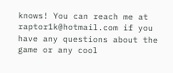knows! You can reach me at raptor1k@hotmail.com if you have any questions about the game or any cool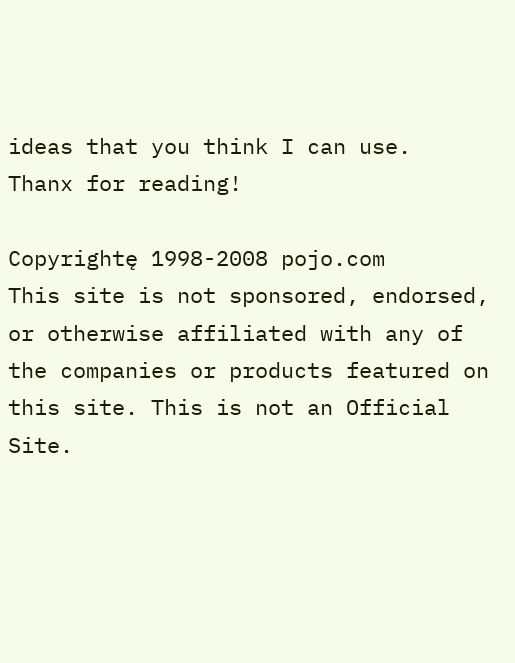ideas that you think I can use.
Thanx for reading!

Copyrightę 1998-2008 pojo.com
This site is not sponsored, endorsed, or otherwise affiliated with any of the companies or products featured on this site. This is not an Official Site.